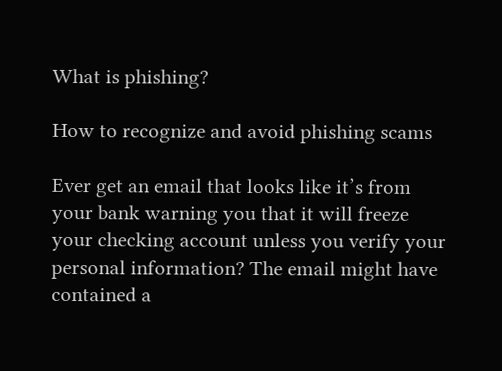What is phishing?

How to recognize and avoid phishing scams

Ever get an email that looks like it’s from your bank warning you that it will freeze your checking account unless you verify your personal information? The email might have contained a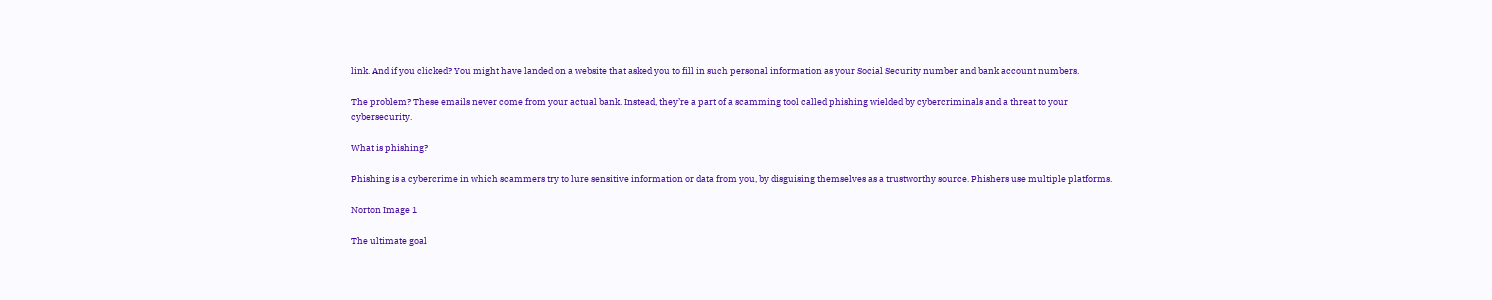link. And if you clicked? You might have landed on a website that asked you to fill in such personal information as your Social Security number and bank account numbers.

The problem? These emails never come from your actual bank. Instead, they’re a part of a scamming tool called phishing wielded by cybercriminals and a threat to your cybersecurity.

What is phishing?

Phishing is a cybercrime in which scammers try to lure sensitive information or data from you, by disguising themselves as a trustworthy source. Phishers use multiple platforms.

Norton Image 1

The ultimate goal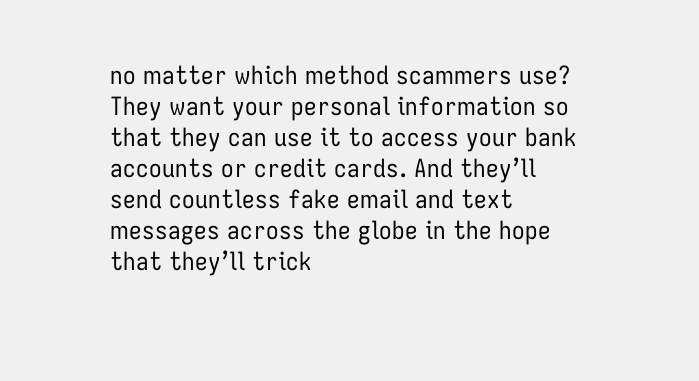no matter which method scammers use? They want your personal information so that they can use it to access your bank accounts or credit cards. And they’ll send countless fake email and text messages across the globe in the hope that they’ll trick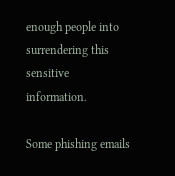enough people into surrendering this sensitive information.

Some phishing emails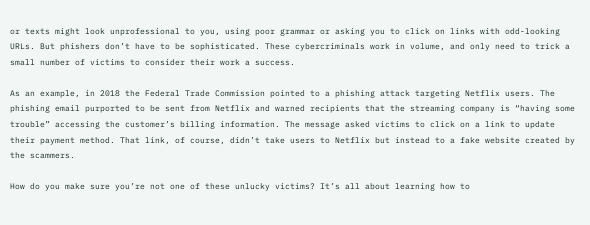or texts might look unprofessional to you, using poor grammar or asking you to click on links with odd-looking URLs. But phishers don’t have to be sophisticated. These cybercriminals work in volume, and only need to trick a small number of victims to consider their work a success.

As an example, in 2018 the Federal Trade Commission pointed to a phishing attack targeting Netflix users. The phishing email purported to be sent from Netflix and warned recipients that the streaming company is “having some trouble” accessing the customer’s billing information. The message asked victims to click on a link to update their payment method. That link, of course, didn’t take users to Netflix but instead to a fake website created by the scammers.

How do you make sure you’re not one of these unlucky victims? It’s all about learning how to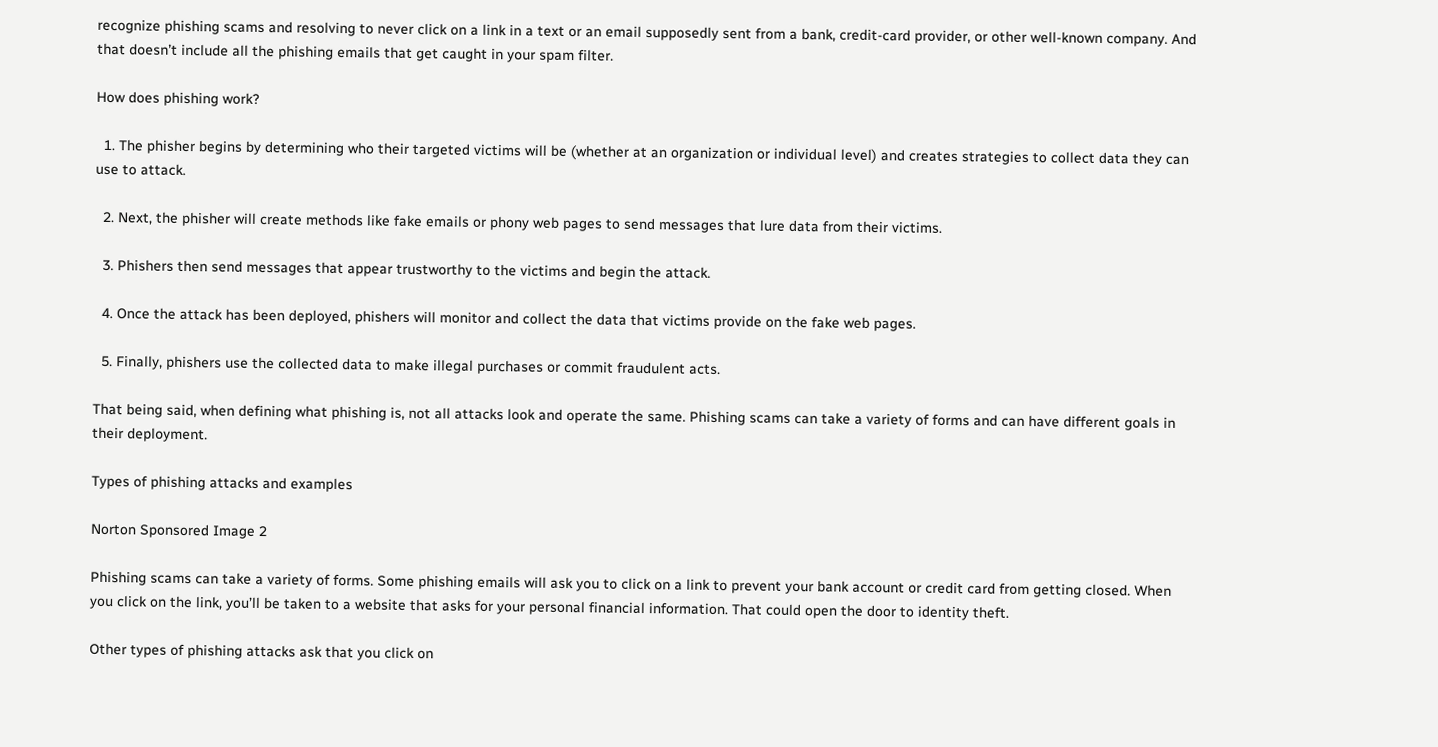recognize phishing scams and resolving to never click on a link in a text or an email supposedly sent from a bank, credit-card provider, or other well-known company. And that doesn’t include all the phishing emails that get caught in your spam filter.

How does phishing work?

  1. The phisher begins by determining who their targeted victims will be (whether at an organization or individual level) and creates strategies to collect data they can use to attack.

  2. Next, the phisher will create methods like fake emails or phony web pages to send messages that lure data from their victims.

  3. Phishers then send messages that appear trustworthy to the victims and begin the attack.

  4. Once the attack has been deployed, phishers will monitor and collect the data that victims provide on the fake web pages.

  5. Finally, phishers use the collected data to make illegal purchases or commit fraudulent acts.

That being said, when defining what phishing is, not all attacks look and operate the same. Phishing scams can take a variety of forms and can have different goals in their deployment.

Types of phishing attacks and examples

Norton Sponsored Image 2

Phishing scams can take a variety of forms. Some phishing emails will ask you to click on a link to prevent your bank account or credit card from getting closed. When you click on the link, you’ll be taken to a website that asks for your personal financial information. That could open the door to identity theft.

Other types of phishing attacks ask that you click on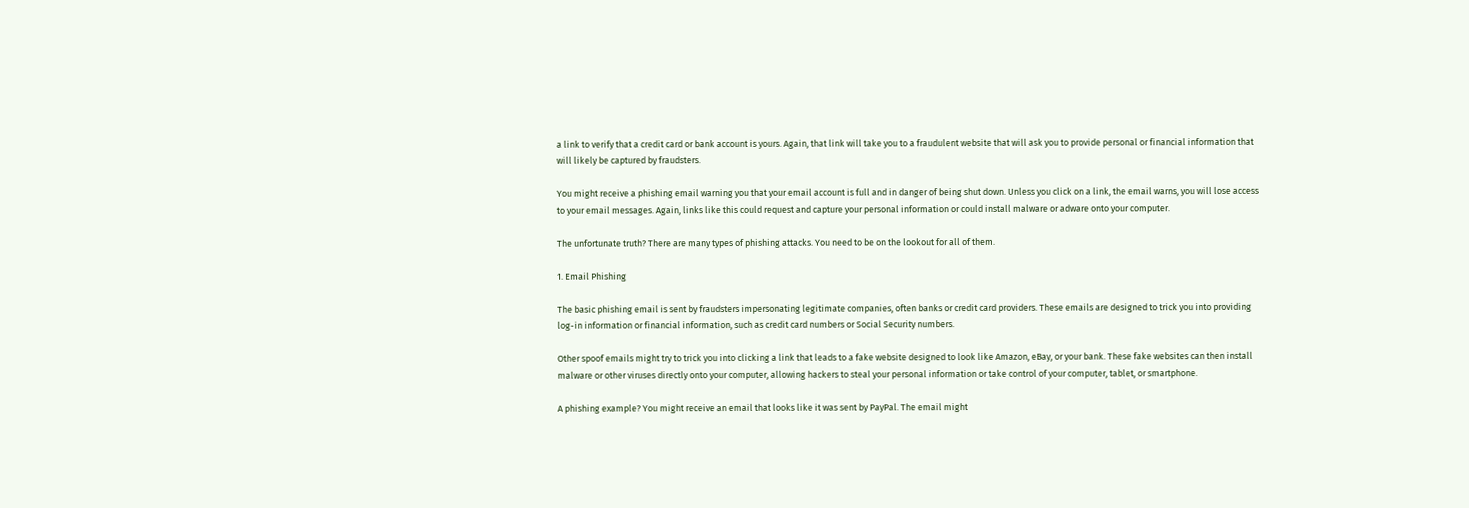a link to verify that a credit card or bank account is yours. Again, that link will take you to a fraudulent website that will ask you to provide personal or financial information that will likely be captured by fraudsters.

You might receive a phishing email warning you that your email account is full and in danger of being shut down. Unless you click on a link, the email warns, you will lose access to your email messages. Again, links like this could request and capture your personal information or could install malware or adware onto your computer.

The unfortunate truth? There are many types of phishing attacks. You need to be on the lookout for all of them.

1. Email Phishing

The basic phishing email is sent by fraudsters impersonating legitimate companies, often banks or credit card providers. These emails are designed to trick you into providing log-in information or financial information, such as credit card numbers or Social Security numbers.

Other spoof emails might try to trick you into clicking a link that leads to a fake website designed to look like Amazon, eBay, or your bank. These fake websites can then install malware or other viruses directly onto your computer, allowing hackers to steal your personal information or take control of your computer, tablet, or smartphone.

A phishing example? You might receive an email that looks like it was sent by PayPal. The email might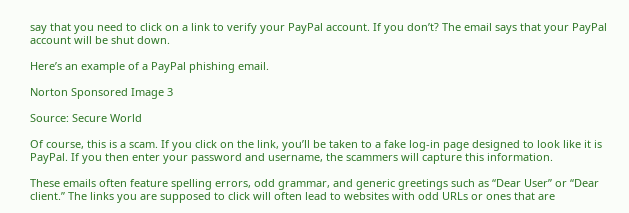say that you need to click on a link to verify your PayPal account. If you don’t? The email says that your PayPal account will be shut down.

Here’s an example of a PayPal phishing email.

Norton Sponsored Image 3

Source: Secure World

Of course, this is a scam. If you click on the link, you’ll be taken to a fake log-in page designed to look like it is PayPal. If you then enter your password and username, the scammers will capture this information.

These emails often feature spelling errors, odd grammar, and generic greetings such as “Dear User” or “Dear client.” The links you are supposed to click will often lead to websites with odd URLs or ones that are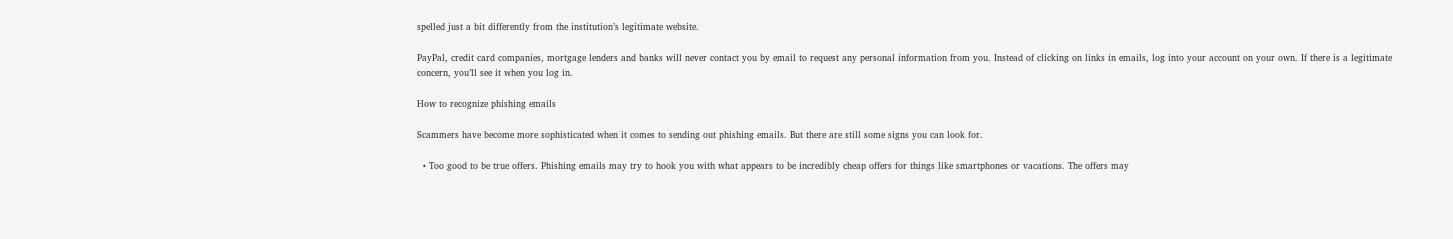spelled just a bit differently from the institution’s legitimate website.

PayPal, credit card companies, mortgage lenders and banks will never contact you by email to request any personal information from you. Instead of clicking on links in emails, log into your account on your own. If there is a legitimate concern, you’ll see it when you log in.

How to recognize phishing emails

Scammers have become more sophisticated when it comes to sending out phishing emails. But there are still some signs you can look for.

  • Too good to be true offers. Phishing emails may try to hook you with what appears to be incredibly cheap offers for things like smartphones or vacations. The offers may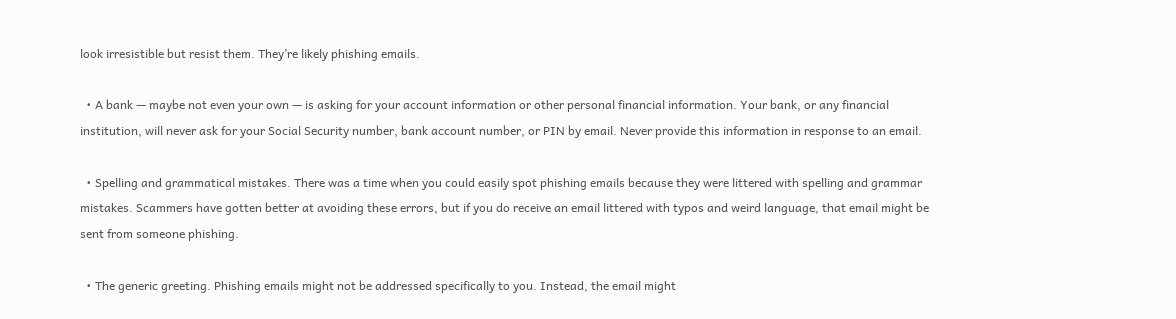look irresistible but resist them. They’re likely phishing emails.

  • A bank — maybe not even your own — is asking for your account information or other personal financial information. Your bank, or any financial institution, will never ask for your Social Security number, bank account number, or PIN by email. Never provide this information in response to an email.

  • Spelling and grammatical mistakes. There was a time when you could easily spot phishing emails because they were littered with spelling and grammar mistakes. Scammers have gotten better at avoiding these errors, but if you do receive an email littered with typos and weird language, that email might be sent from someone phishing.

  • The generic greeting. Phishing emails might not be addressed specifically to you. Instead, the email might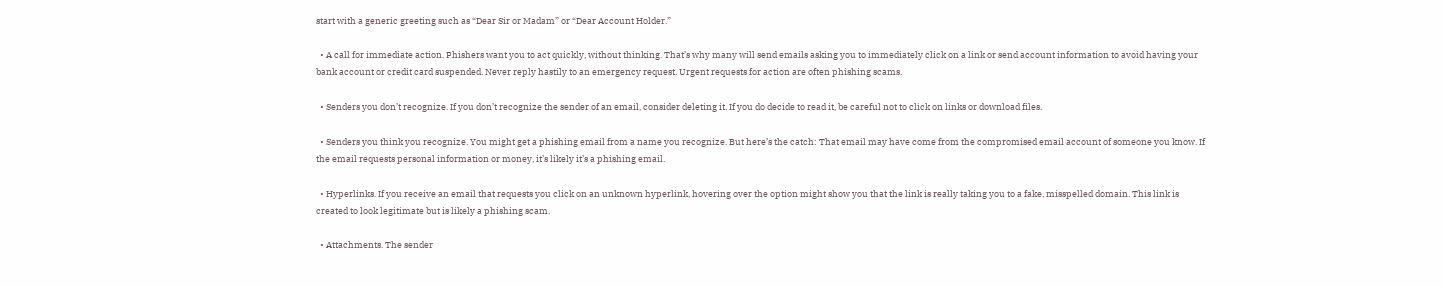start with a generic greeting such as “Dear Sir or Madam” or “Dear Account Holder.”

  • A call for immediate action. Phishers want you to act quickly, without thinking. That’s why many will send emails asking you to immediately click on a link or send account information to avoid having your bank account or credit card suspended. Never reply hastily to an emergency request. Urgent requests for action are often phishing scams.

  • Senders you don’t recognize. If you don’t recognize the sender of an email, consider deleting it. If you do decide to read it, be careful not to click on links or download files.

  • Senders you think you recognize. You might get a phishing email from a name you recognize. But here’s the catch: That email may have come from the compromised email account of someone you know. If the email requests personal information or money, it’s likely it’s a phishing email.

  • Hyperlinks. If you receive an email that requests you click on an unknown hyperlink, hovering over the option might show you that the link is really taking you to a fake, misspelled domain. This link is created to look legitimate but is likely a phishing scam.

  • Attachments. The sender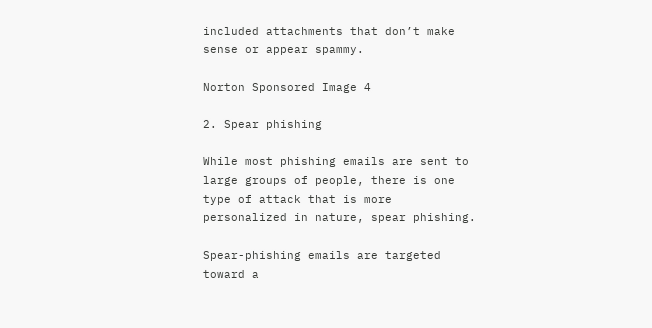included attachments that don’t make sense or appear spammy.

Norton Sponsored Image 4

2. Spear phishing

While most phishing emails are sent to large groups of people, there is one type of attack that is more personalized in nature, spear phishing.

Spear-phishing emails are targeted toward a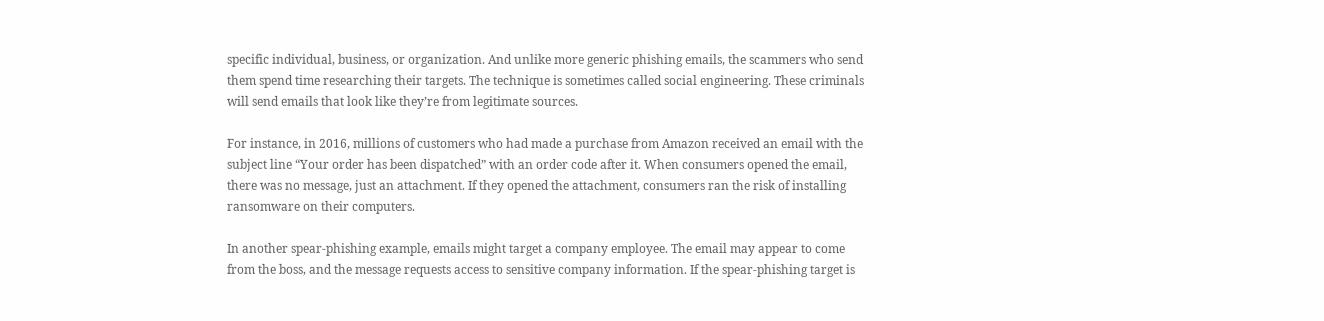specific individual, business, or organization. And unlike more generic phishing emails, the scammers who send them spend time researching their targets. The technique is sometimes called social engineering. These criminals will send emails that look like they’re from legitimate sources.

For instance, in 2016, millions of customers who had made a purchase from Amazon received an email with the subject line “Your order has been dispatched” with an order code after it. When consumers opened the email, there was no message, just an attachment. If they opened the attachment, consumers ran the risk of installing ransomware on their computers.

In another spear-phishing example, emails might target a company employee. The email may appear to come from the boss, and the message requests access to sensitive company information. If the spear-phishing target is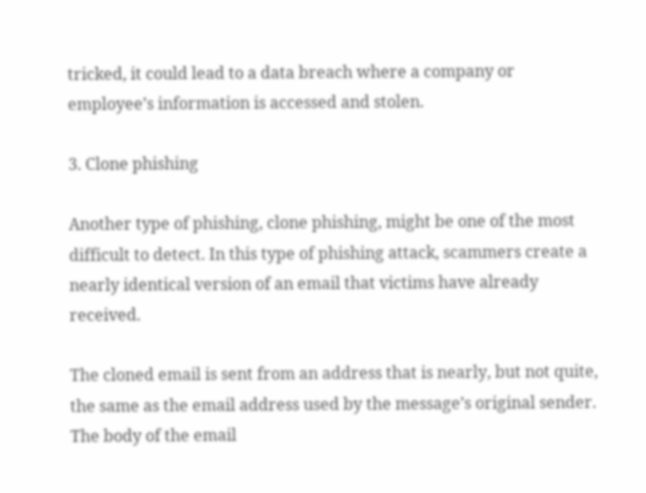tricked, it could lead to a data breach where a company or employee’s information is accessed and stolen.

3. Clone phishing

Another type of phishing, clone phishing, might be one of the most difficult to detect. In this type of phishing attack, scammers create a nearly identical version of an email that victims have already received.

The cloned email is sent from an address that is nearly, but not quite, the same as the email address used by the message’s original sender. The body of the email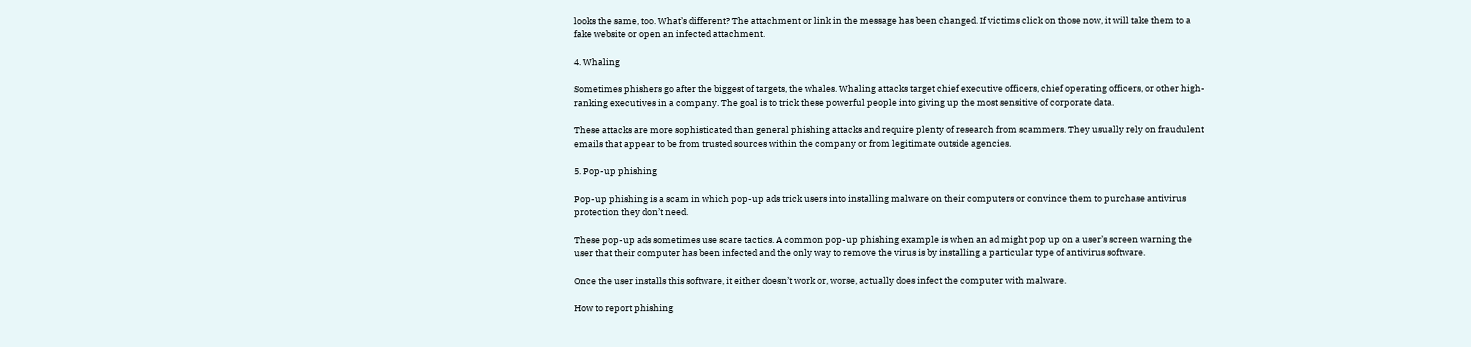looks the same, too. What’s different? The attachment or link in the message has been changed. If victims click on those now, it will take them to a fake website or open an infected attachment.

4. Whaling

Sometimes phishers go after the biggest of targets, the whales. Whaling attacks target chief executive officers, chief operating officers, or other high-ranking executives in a company. The goal is to trick these powerful people into giving up the most sensitive of corporate data.

These attacks are more sophisticated than general phishing attacks and require plenty of research from scammers. They usually rely on fraudulent emails that appear to be from trusted sources within the company or from legitimate outside agencies.

5. Pop-up phishing

Pop-up phishing is a scam in which pop-up ads trick users into installing malware on their computers or convince them to purchase antivirus protection they don’t need.

These pop-up ads sometimes use scare tactics. A common pop-up phishing example is when an ad might pop up on a user’s screen warning the user that their computer has been infected and the only way to remove the virus is by installing a particular type of antivirus software.

Once the user installs this software, it either doesn’t work or, worse, actually does infect the computer with malware.

How to report phishing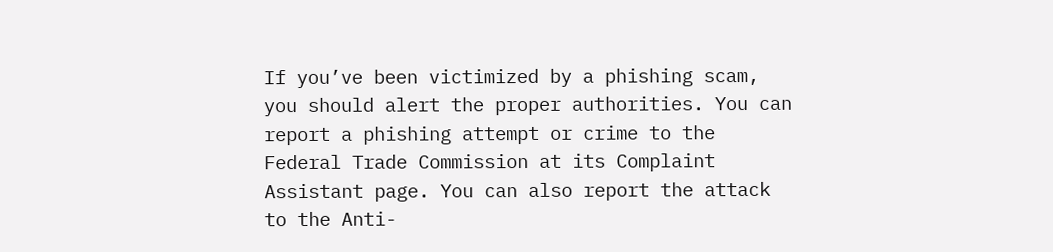If you’ve been victimized by a phishing scam, you should alert the proper authorities. You can report a phishing attempt or crime to the Federal Trade Commission at its Complaint Assistant page. You can also report the attack to the Anti-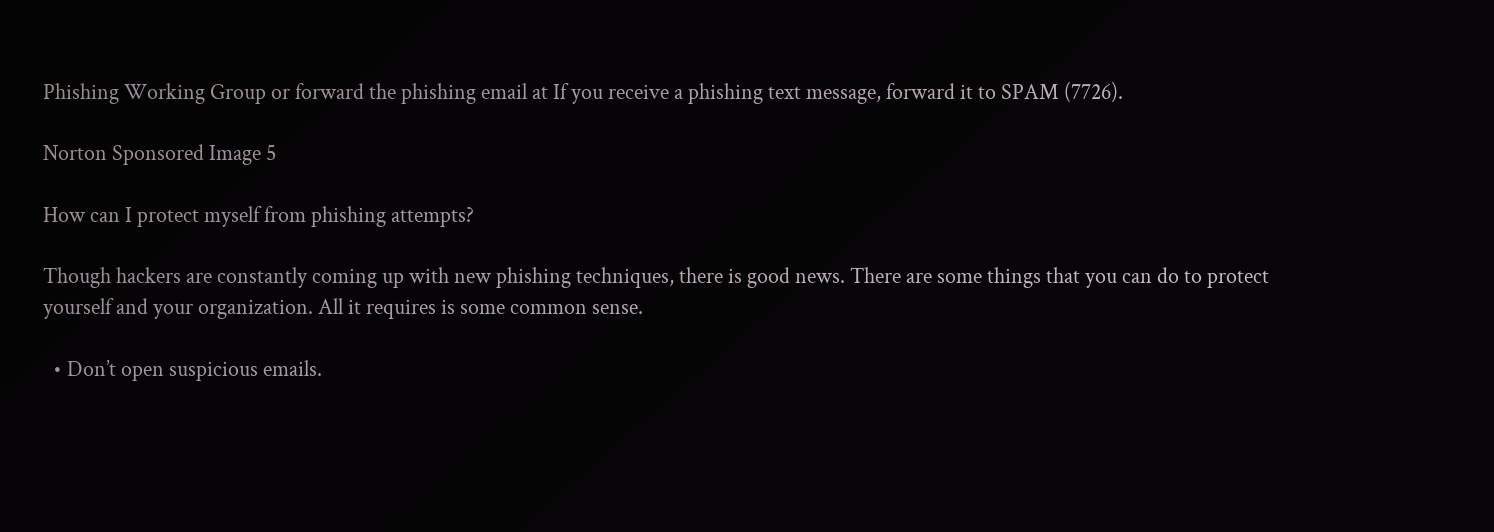Phishing Working Group or forward the phishing email at If you receive a phishing text message, forward it to SPAM (7726).

Norton Sponsored Image 5

How can I protect myself from phishing attempts?

Though hackers are constantly coming up with new phishing techniques, there is good news. There are some things that you can do to protect yourself and your organization. All it requires is some common sense.

  • Don’t open suspicious emails.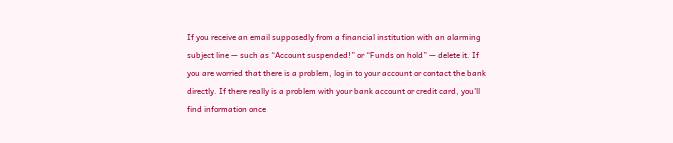If you receive an email supposedly from a financial institution with an alarming subject line — such as “Account suspended!” or “Funds on hold” — delete it. If you are worried that there is a problem, log in to your account or contact the bank directly. If there really is a problem with your bank account or credit card, you’ll find information once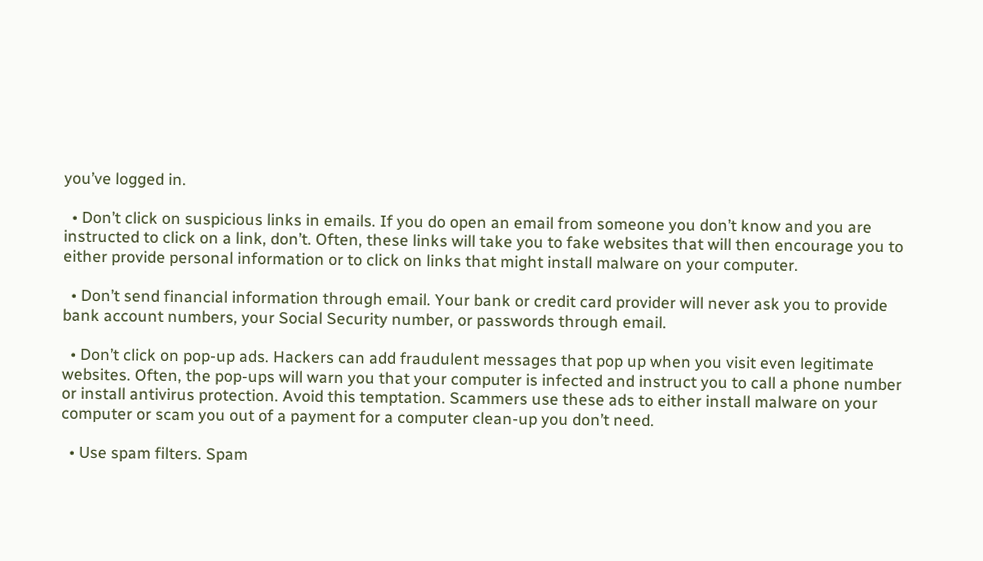you’ve logged in.

  • Don’t click on suspicious links in emails. If you do open an email from someone you don’t know and you are instructed to click on a link, don’t. Often, these links will take you to fake websites that will then encourage you to either provide personal information or to click on links that might install malware on your computer.

  • Don’t send financial information through email. Your bank or credit card provider will never ask you to provide bank account numbers, your Social Security number, or passwords through email.

  • Don’t click on pop-up ads. Hackers can add fraudulent messages that pop up when you visit even legitimate websites. Often, the pop-ups will warn you that your computer is infected and instruct you to call a phone number or install antivirus protection. Avoid this temptation. Scammers use these ads to either install malware on your computer or scam you out of a payment for a computer clean-up you don’t need.

  • Use spam filters. Spam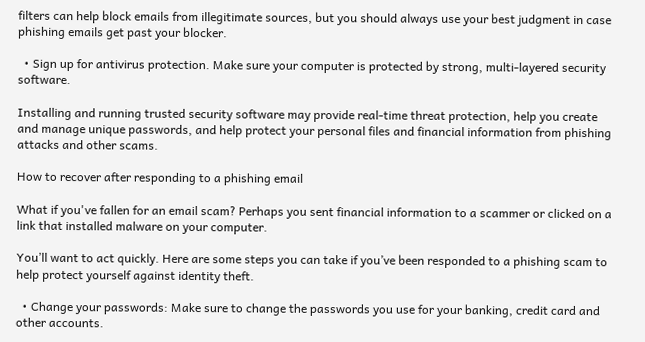filters can help block emails from illegitimate sources, but you should always use your best judgment in case phishing emails get past your blocker.

  • Sign up for antivirus protection. Make sure your computer is protected by strong, multi-layered security software.

Installing and running trusted security software may provide real-time threat protection, help you create and manage unique passwords, and help protect your personal files and financial information from phishing attacks and other scams.

How to recover after responding to a phishing email

What if you've fallen for an email scam? Perhaps you sent financial information to a scammer or clicked on a link that installed malware on your computer.

You’ll want to act quickly. Here are some steps you can take if you’ve been responded to a phishing scam to help protect yourself against identity theft.

  • Change your passwords: Make sure to change the passwords you use for your banking, credit card and other accounts.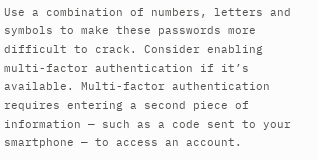Use a combination of numbers, letters and symbols to make these passwords more difficult to crack. Consider enabling multi-factor authentication if it’s available. Multi-factor authentication requires entering a second piece of information — such as a code sent to your smartphone — to access an account.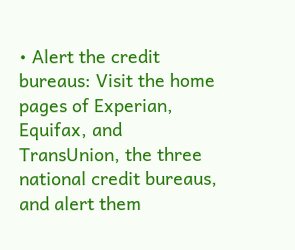• Alert the credit bureaus: Visit the home pages of Experian, Equifax, and TransUnion, the three national credit bureaus, and alert them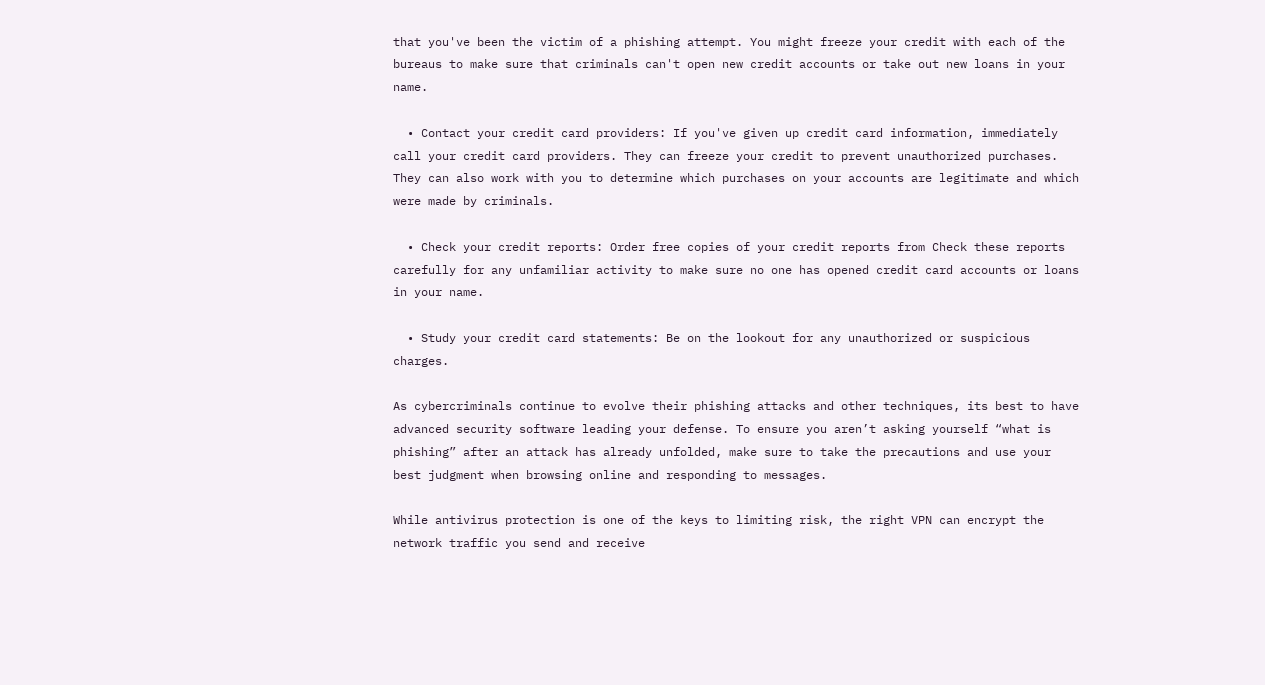that you've been the victim of a phishing attempt. You might freeze your credit with each of the bureaus to make sure that criminals can't open new credit accounts or take out new loans in your name.

  • Contact your credit card providers: If you've given up credit card information, immediately call your credit card providers. They can freeze your credit to prevent unauthorized purchases. They can also work with you to determine which purchases on your accounts are legitimate and which were made by criminals.

  • Check your credit reports: Order free copies of your credit reports from Check these reports carefully for any unfamiliar activity to make sure no one has opened credit card accounts or loans in your name.

  • Study your credit card statements: Be on the lookout for any unauthorized or suspicious charges.

As cybercriminals continue to evolve their phishing attacks and other techniques, its best to have advanced security software leading your defense. To ensure you aren’t asking yourself “what is phishing” after an attack has already unfolded, make sure to take the precautions and use your best judgment when browsing online and responding to messages.

While antivirus protection is one of the keys to limiting risk, the right VPN can encrypt the network traffic you send and receive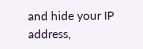and hide your IP address,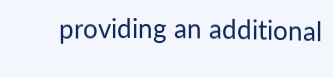providing an additional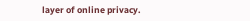layer of online privacy.